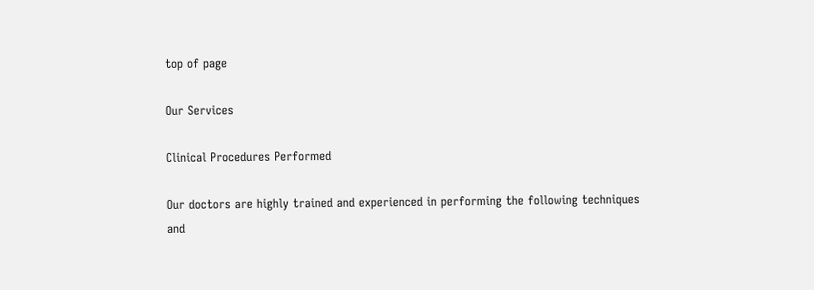top of page

Our Services

Clinical Procedures Performed

Our doctors are highly trained and experienced in performing the following techniques and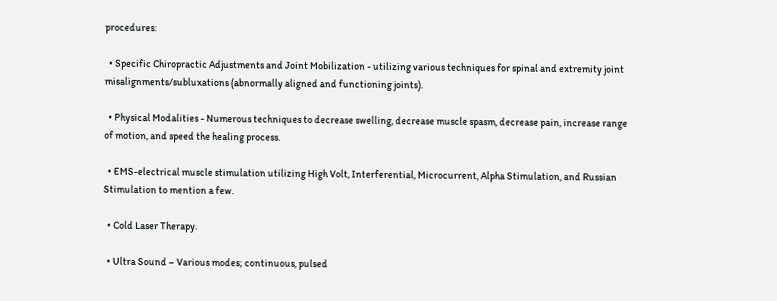procedures:

  • Specific Chiropractic Adjustments and Joint Mobilization - utilizing various techniques for spinal and extremity joint misalignments/subluxations (abnormally aligned and functioning joints).

  • Physical Modalities - Numerous techniques to decrease swelling, decrease muscle spasm, decrease pain, increase range of motion, and speed the healing process.

  • EMS-electrical muscle stimulation utilizing High Volt, Interferential, Microcurrent, Alpha Stimulation, and Russian Stimulation to mention a few.

  • Cold Laser Therapy.

  • Ultra Sound – Various modes; continuous, pulsed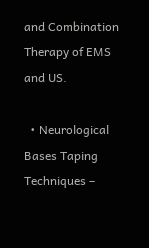and Combination Therapy of EMS and US.

  • Neurological Bases Taping Techniques –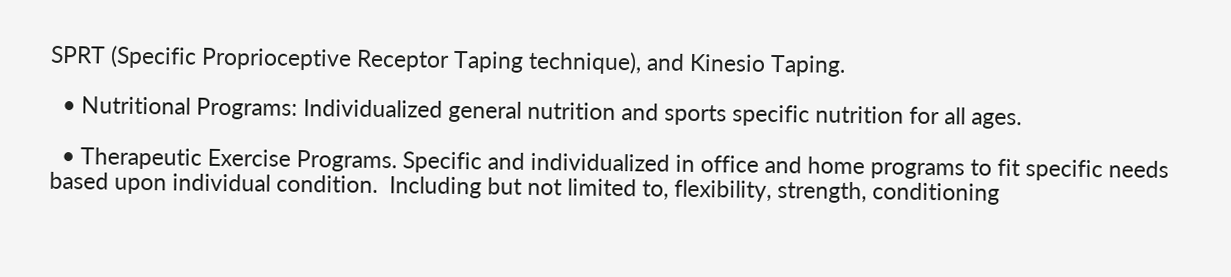SPRT (Specific Proprioceptive Receptor Taping technique), and Kinesio Taping.

  • Nutritional Programs: Individualized general nutrition and sports specific nutrition for all ages.

  • Therapeutic Exercise Programs. Specific and individualized in office and home programs to fit specific needs based upon individual condition.  Including but not limited to, flexibility, strength, conditioning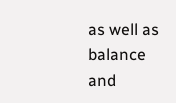as well as balance and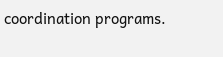coordination programs.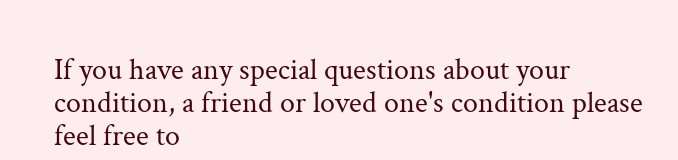If you have any special questions about your condition, a friend or loved one's condition please feel free to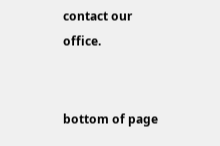contact our office.


bottom of page